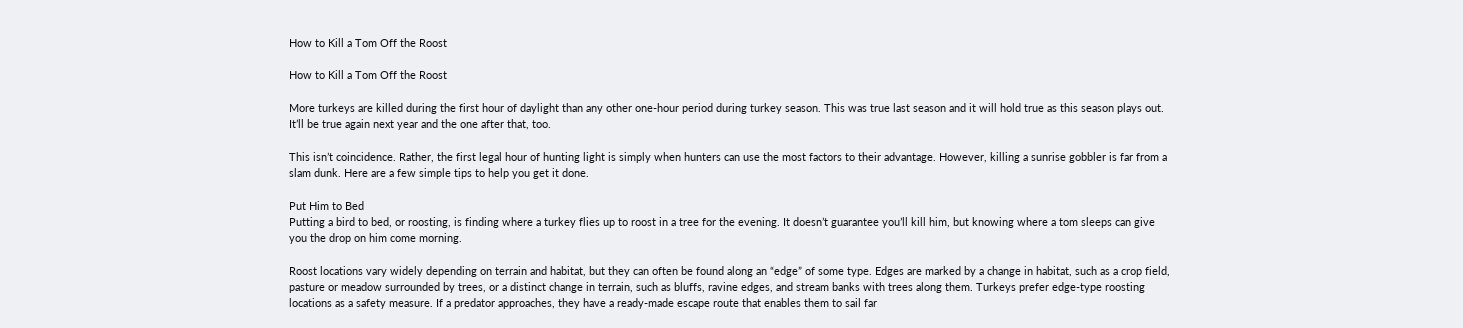How to Kill a Tom Off the Roost

How to Kill a Tom Off the Roost

More turkeys are killed during the first hour of daylight than any other one-hour period during turkey season. This was true last season and it will hold true as this season plays out. It’ll be true again next year and the one after that, too.

This isn’t coincidence. Rather, the first legal hour of hunting light is simply when hunters can use the most factors to their advantage. However, killing a sunrise gobbler is far from a slam dunk. Here are a few simple tips to help you get it done.

Put Him to Bed
Putting a bird to bed, or roosting, is finding where a turkey flies up to roost in a tree for the evening. It doesn’t guarantee you’ll kill him, but knowing where a tom sleeps can give you the drop on him come morning.

Roost locations vary widely depending on terrain and habitat, but they can often be found along an “edge” of some type. Edges are marked by a change in habitat, such as a crop field, pasture or meadow surrounded by trees, or a distinct change in terrain, such as bluffs, ravine edges, and stream banks with trees along them. Turkeys prefer edge-type roosting locations as a safety measure. If a predator approaches, they have a ready-made escape route that enables them to sail far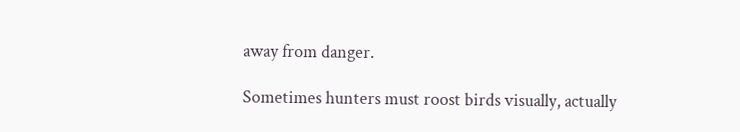away from danger.

Sometimes hunters must roost birds visually, actually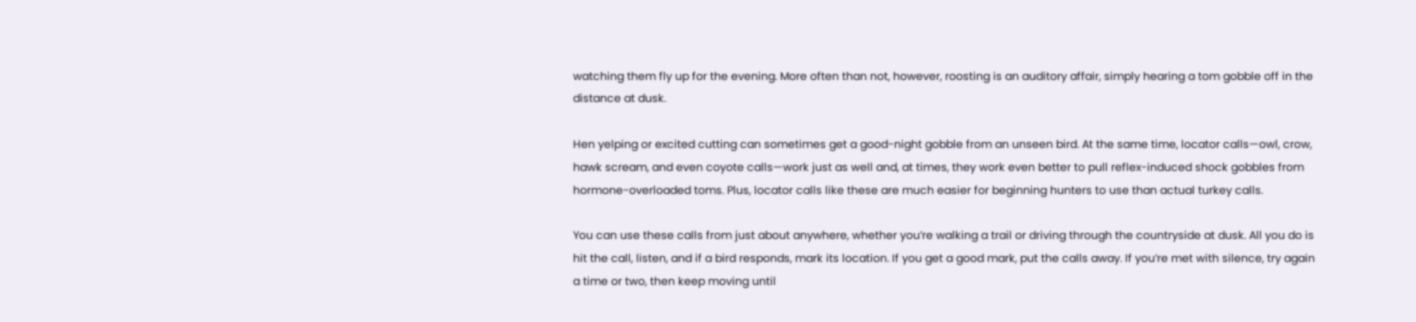watching them fly up for the evening. More often than not, however, roosting is an auditory affair, simply hearing a tom gobble off in the distance at dusk.

Hen yelping or excited cutting can sometimes get a good-night gobble from an unseen bird. At the same time, locator calls—owl, crow, hawk scream, and even coyote calls—work just as well and, at times, they work even better to pull reflex-induced shock gobbles from hormone-overloaded toms. Plus, locator calls like these are much easier for beginning hunters to use than actual turkey calls.

You can use these calls from just about anywhere, whether you’re walking a trail or driving through the countryside at dusk. All you do is hit the call, listen, and if a bird responds, mark its location. If you get a good mark, put the calls away. If you’re met with silence, try again a time or two, then keep moving until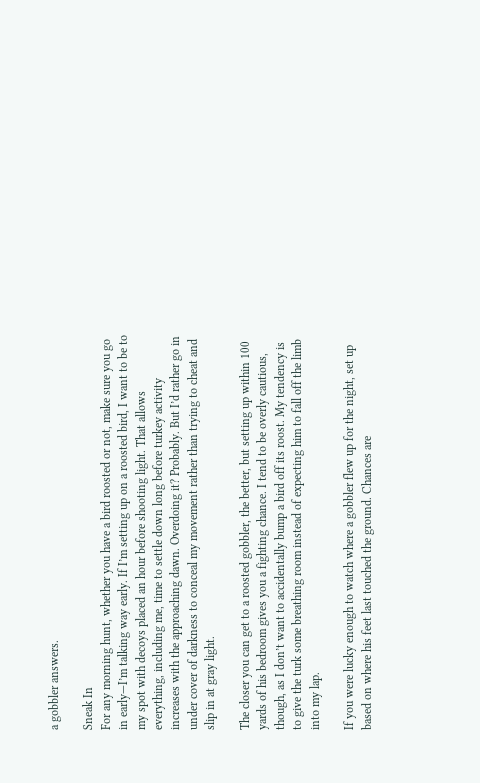a gobbler answers.

Sneak In
For any morning hunt, whether you have a bird roosted or not, make sure you go in early—I’m talking way early. If I’m setting up on a roosted bird, I want to be to my spot with decoys placed an hour before shooting light. That allows everything, including me, time to settle down long before turkey activity increases with the approaching dawn. Overdoing it? Probably. But I’d rather go in under cover of darkness to conceal my movement rather than trying to cheat and slip in at gray light.

The closer you can get to a roosted gobbler, the better, but setting up within 100 yards of his bedroom gives you a fighting chance. I tend to be overly cautious, though, as I don’t want to accidentally bump a bird off its roost. My tendency is to give the turk some breathing room instead of expecting him to fall off the limb into my lap.

If you were lucky enough to watch where a gobbler flew up for the night, set up based on where his feet last touched the ground. Chances are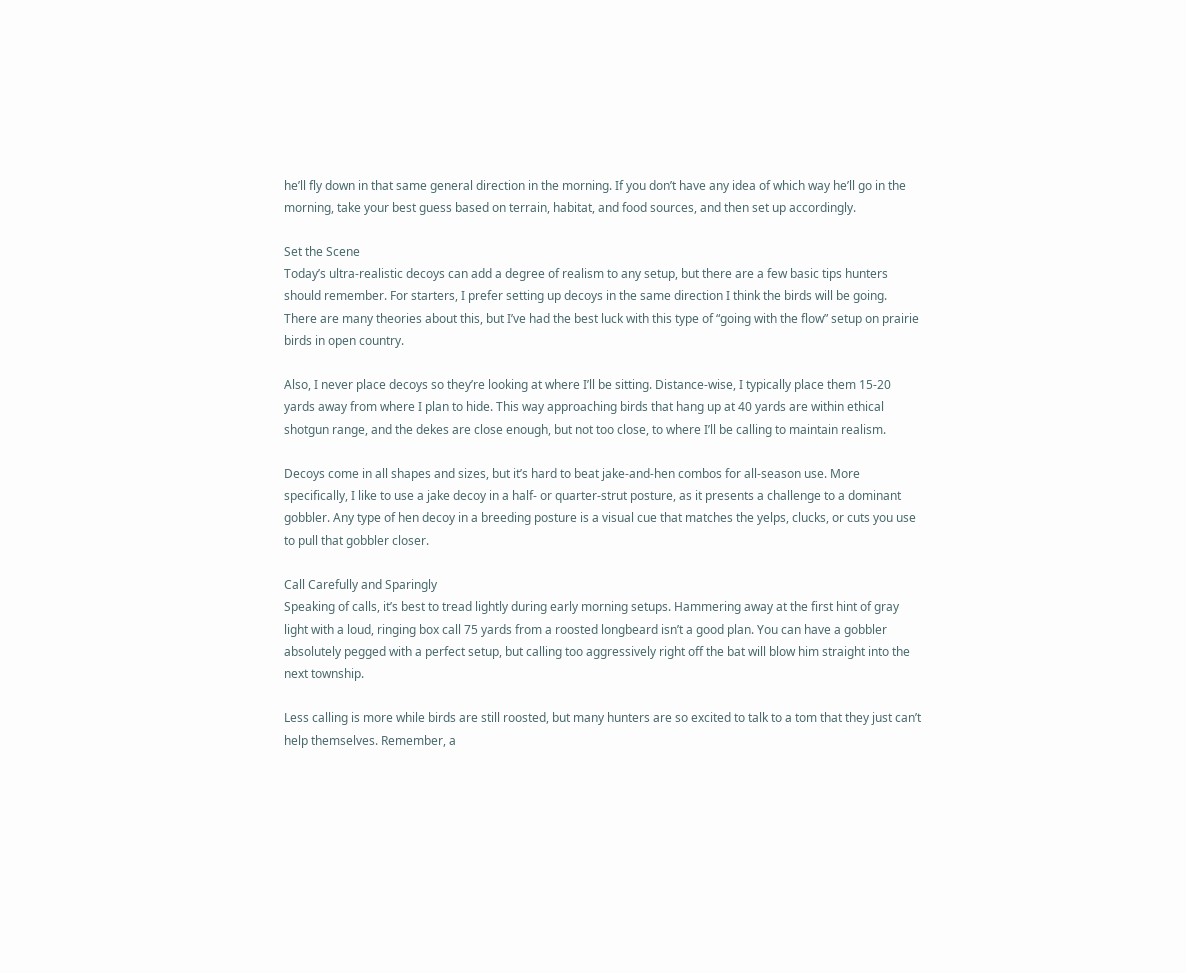he’ll fly down in that same general direction in the morning. If you don’t have any idea of which way he’ll go in the morning, take your best guess based on terrain, habitat, and food sources, and then set up accordingly.

Set the Scene
Today’s ultra-realistic decoys can add a degree of realism to any setup, but there are a few basic tips hunters should remember. For starters, I prefer setting up decoys in the same direction I think the birds will be going. There are many theories about this, but I’ve had the best luck with this type of “going with the flow” setup on prairie birds in open country.

Also, I never place decoys so they’re looking at where I’ll be sitting. Distance-wise, I typically place them 15-20 yards away from where I plan to hide. This way approaching birds that hang up at 40 yards are within ethical shotgun range, and the dekes are close enough, but not too close, to where I’ll be calling to maintain realism.

Decoys come in all shapes and sizes, but it’s hard to beat jake-and-hen combos for all-season use. More specifically, I like to use a jake decoy in a half- or quarter-strut posture, as it presents a challenge to a dominant gobbler. Any type of hen decoy in a breeding posture is a visual cue that matches the yelps, clucks, or cuts you use to pull that gobbler closer.

Call Carefully and Sparingly
Speaking of calls, it’s best to tread lightly during early morning setups. Hammering away at the first hint of gray light with a loud, ringing box call 75 yards from a roosted longbeard isn’t a good plan. You can have a gobbler absolutely pegged with a perfect setup, but calling too aggressively right off the bat will blow him straight into the next township.

Less calling is more while birds are still roosted, but many hunters are so excited to talk to a tom that they just can’t help themselves. Remember, a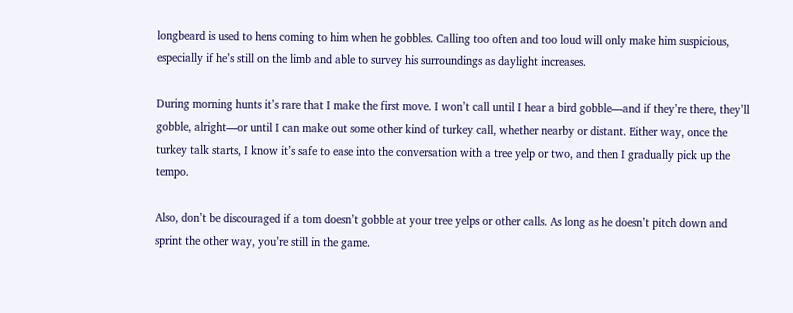longbeard is used to hens coming to him when he gobbles. Calling too often and too loud will only make him suspicious, especially if he’s still on the limb and able to survey his surroundings as daylight increases.

During morning hunts it’s rare that I make the first move. I won’t call until I hear a bird gobble—and if they’re there, they’ll gobble, alright—or until I can make out some other kind of turkey call, whether nearby or distant. Either way, once the turkey talk starts, I know it’s safe to ease into the conversation with a tree yelp or two, and then I gradually pick up the tempo.

Also, don’t be discouraged if a tom doesn’t gobble at your tree yelps or other calls. As long as he doesn’t pitch down and sprint the other way, you’re still in the game.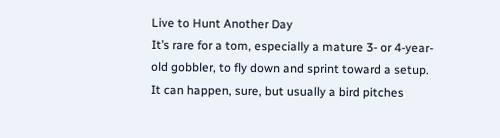Live to Hunt Another Day
It’s rare for a tom, especially a mature 3- or 4-year-old gobbler, to fly down and sprint toward a setup. It can happen, sure, but usually a bird pitches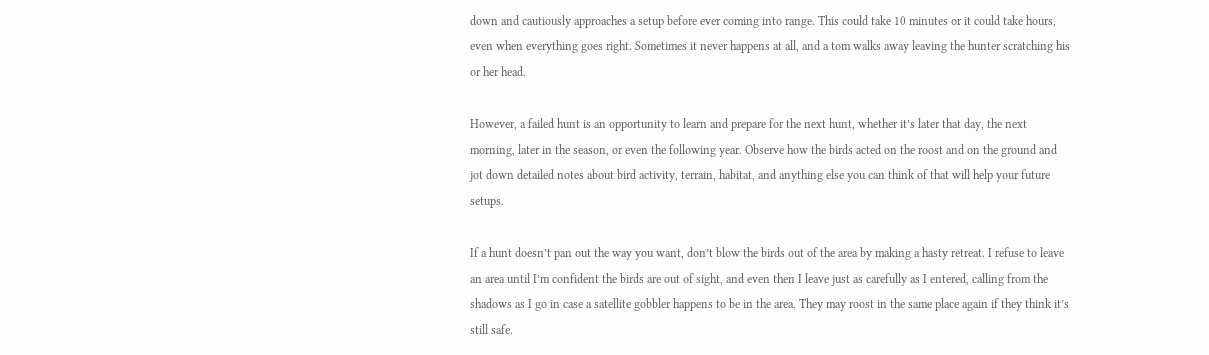down and cautiously approaches a setup before ever coming into range. This could take 10 minutes or it could take hours, even when everything goes right. Sometimes it never happens at all, and a tom walks away leaving the hunter scratching his or her head.

However, a failed hunt is an opportunity to learn and prepare for the next hunt, whether it’s later that day, the next morning, later in the season, or even the following year. Observe how the birds acted on the roost and on the ground and jot down detailed notes about bird activity, terrain, habitat, and anything else you can think of that will help your future setups.

If a hunt doesn’t pan out the way you want, don’t blow the birds out of the area by making a hasty retreat. I refuse to leave an area until I’m confident the birds are out of sight, and even then I leave just as carefully as I entered, calling from the shadows as I go in case a satellite gobbler happens to be in the area. They may roost in the same place again if they think it’s still safe.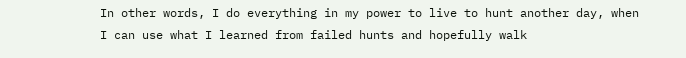In other words, I do everything in my power to live to hunt another day, when I can use what I learned from failed hunts and hopefully walk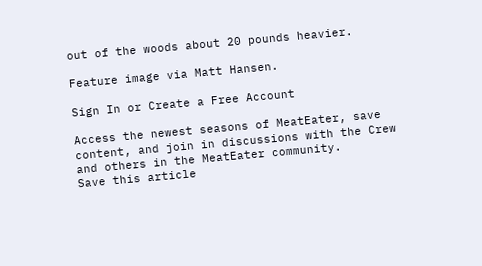out of the woods about 20 pounds heavier.

Feature image via Matt Hansen.

Sign In or Create a Free Account

Access the newest seasons of MeatEater, save content, and join in discussions with the Crew and others in the MeatEater community.
Save this article